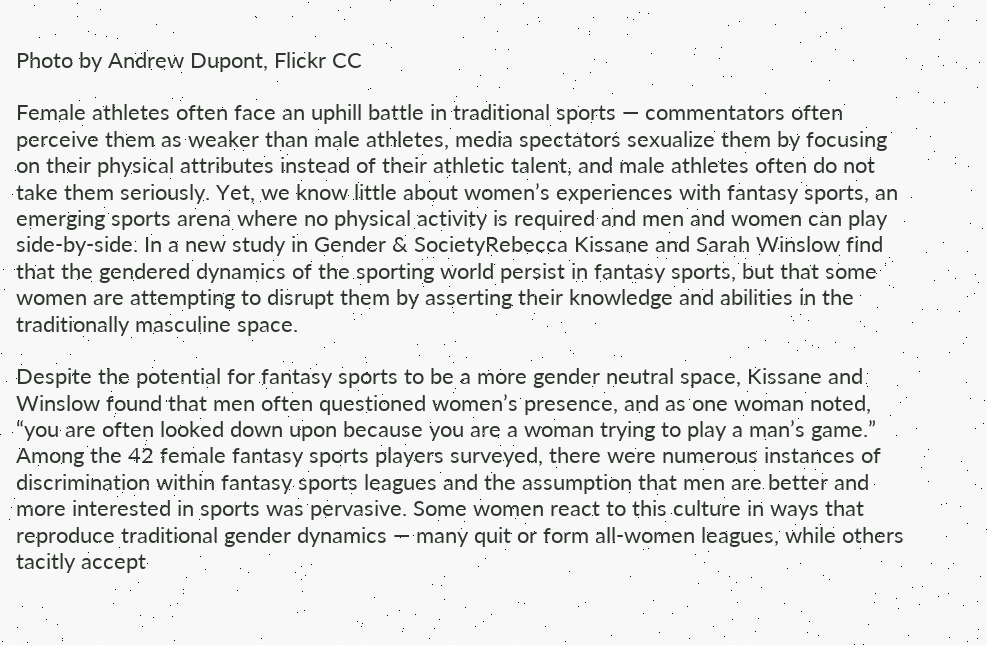Photo by Andrew Dupont, Flickr CC

Female athletes often face an uphill battle in traditional sports — commentators often perceive them as weaker than male athletes, media spectators sexualize them by focusing on their physical attributes instead of their athletic talent, and male athletes often do not take them seriously. Yet, we know little about women’s experiences with fantasy sports, an emerging sports arena where no physical activity is required and men and women can play side-by-side. In a new study in Gender & SocietyRebecca Kissane and Sarah Winslow find that the gendered dynamics of the sporting world persist in fantasy sports, but that some women are attempting to disrupt them by asserting their knowledge and abilities in the traditionally masculine space.

Despite the potential for fantasy sports to be a more gender neutral space, Kissane and Winslow found that men often questioned women’s presence, and as one woman noted, “you are often looked down upon because you are a woman trying to play a man’s game.” Among the 42 female fantasy sports players surveyed, there were numerous instances of discrimination within fantasy sports leagues and the assumption that men are better and more interested in sports was pervasive. Some women react to this culture in ways that reproduce traditional gender dynamics — many quit or form all-women leagues, while others tacitly accept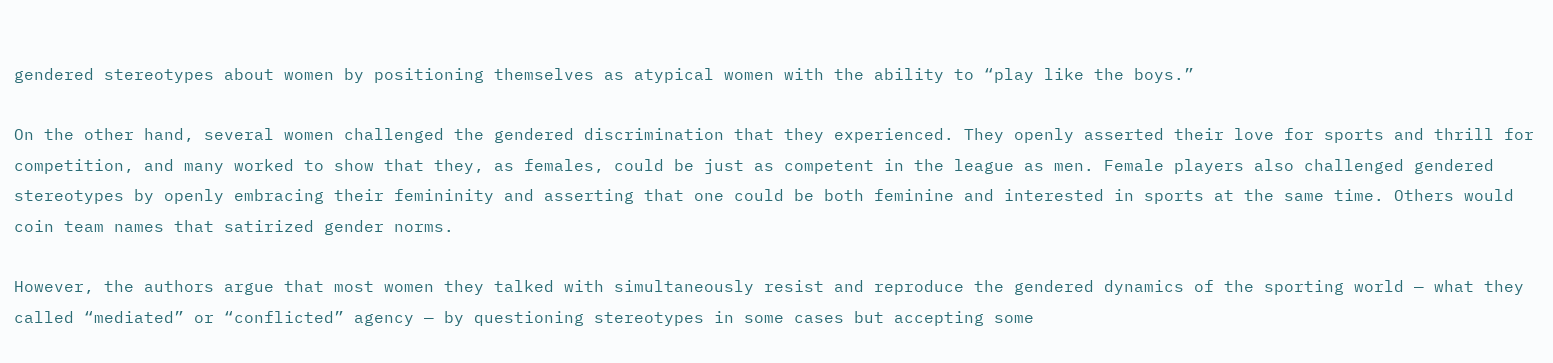gendered stereotypes about women by positioning themselves as atypical women with the ability to “play like the boys.”

On the other hand, several women challenged the gendered discrimination that they experienced. They openly asserted their love for sports and thrill for competition, and many worked to show that they, as females, could be just as competent in the league as men. Female players also challenged gendered stereotypes by openly embracing their femininity and asserting that one could be both feminine and interested in sports at the same time. Others would coin team names that satirized gender norms.

However, the authors argue that most women they talked with simultaneously resist and reproduce the gendered dynamics of the sporting world — what they called “mediated” or “conflicted” agency — by questioning stereotypes in some cases but accepting some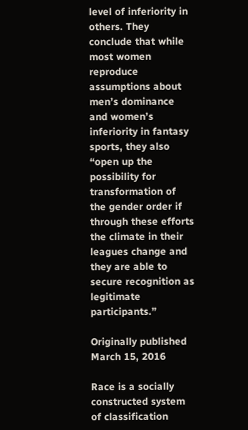level of inferiority in others. They conclude that while most women reproduce assumptions about men’s dominance and women’s inferiority in fantasy sports, they also “open up the possibility for transformation of the gender order if through these efforts the climate in their leagues change and they are able to secure recognition as legitimate participants.”

Originally published March 15, 2016

Race is a socially constructed system of classification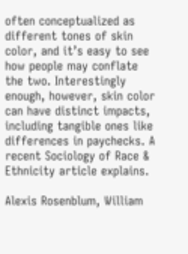often conceptualized as different tones of skin color, and it’s easy to see how people may conflate the two. Interestingly enough, however, skin color can have distinct impacts, including tangible ones like differences in paychecks. A recent Sociology of Race & Ethnicity article explains.

Alexis Rosenblum, William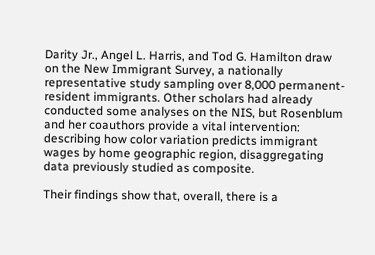Darity Jr., Angel L. Harris, and Tod G. Hamilton draw on the New Immigrant Survey, a nationally representative study sampling over 8,000 permanent-resident immigrants. Other scholars had already conducted some analyses on the NIS, but Rosenblum and her coauthors provide a vital intervention: describing how color variation predicts immigrant wages by home geographic region, disaggregating data previously studied as composite.

Their findings show that, overall, there is a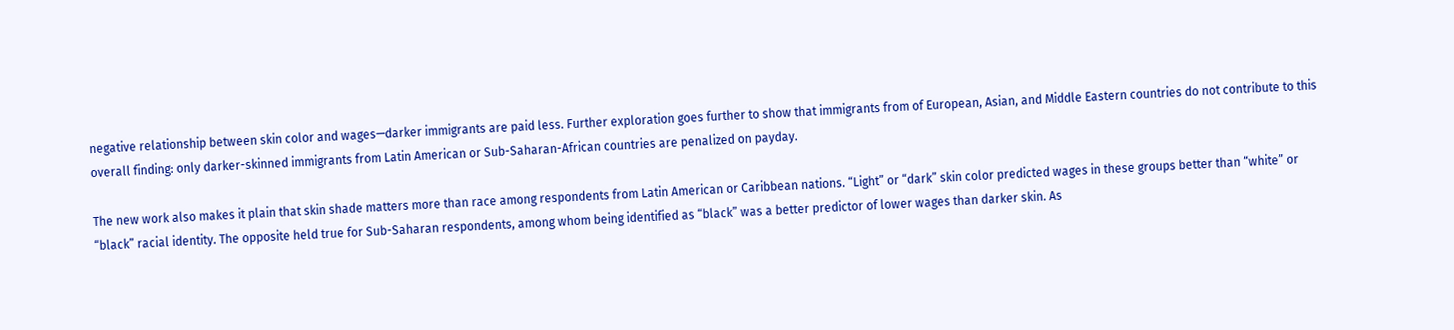negative relationship between skin color and wages—darker immigrants are paid less. Further exploration goes further to show that immigrants from of European, Asian, and Middle Eastern countries do not contribute to this overall finding: only darker-skinned immigrants from Latin American or Sub-Saharan-African countries are penalized on payday.

The new work also makes it plain that skin shade matters more than race among respondents from Latin American or Caribbean nations. “Light” or “dark” skin color predicted wages in these groups better than “white” or “black” racial identity. The opposite held true for Sub-Saharan respondents, among whom being identified as “black” was a better predictor of lower wages than darker skin. As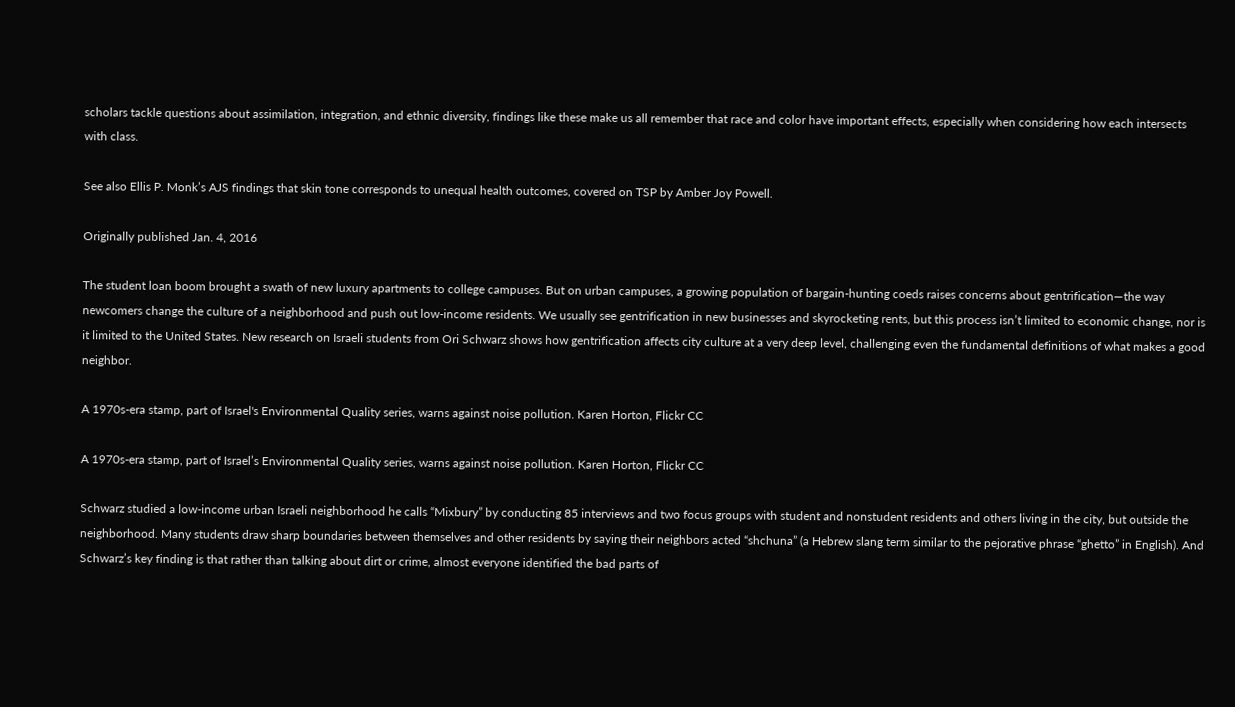scholars tackle questions about assimilation, integration, and ethnic diversity, findings like these make us all remember that race and color have important effects, especially when considering how each intersects with class.

See also Ellis P. Monk’s AJS findings that skin tone corresponds to unequal health outcomes, covered on TSP by Amber Joy Powell.

Originally published Jan. 4, 2016

The student loan boom brought a swath of new luxury apartments to college campuses. But on urban campuses, a growing population of bargain-hunting coeds raises concerns about gentrification—the way newcomers change the culture of a neighborhood and push out low-income residents. We usually see gentrification in new businesses and skyrocketing rents, but this process isn’t limited to economic change, nor is it limited to the United States. New research on Israeli students from Ori Schwarz shows how gentrification affects city culture at a very deep level, challenging even the fundamental definitions of what makes a good neighbor.

A 1970s-era stamp, part of Israel's Environmental Quality series, warns against noise pollution. Karen Horton, Flickr CC

A 1970s-era stamp, part of Israel’s Environmental Quality series, warns against noise pollution. Karen Horton, Flickr CC

Schwarz studied a low-income urban Israeli neighborhood he calls “Mixbury” by conducting 85 interviews and two focus groups with student and nonstudent residents and others living in the city, but outside the neighborhood. Many students draw sharp boundaries between themselves and other residents by saying their neighbors acted “shchuna” (a Hebrew slang term similar to the pejorative phrase “ghetto” in English). And Schwarz’s key finding is that rather than talking about dirt or crime, almost everyone identified the bad parts of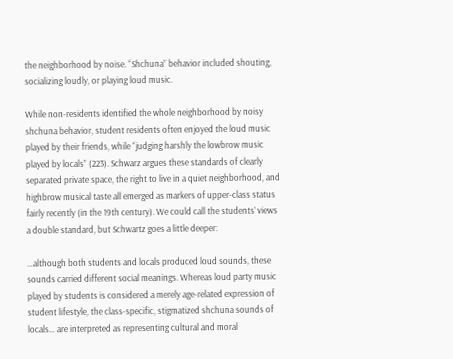the neighborhood by noise. “Shchuna” behavior included shouting, socializing loudly, or playing loud music.

While non-residents identified the whole neighborhood by noisy shchuna behavior, student residents often enjoyed the loud music played by their friends, while “judging harshly the lowbrow music played by locals” (223). Schwarz argues these standards of clearly separated private space, the right to live in a quiet neighborhood, and highbrow musical taste all emerged as markers of upper-class status fairly recently (in the 19th century). We could call the students’ views a double standard, but Schwartz goes a little deeper:

…although both students and locals produced loud sounds, these sounds carried different social meanings. Whereas loud party music played by students is considered a merely age-related expression of student lifestyle, the class-specific, stigmatized shchuna sounds of locals… are interpreted as representing cultural and moral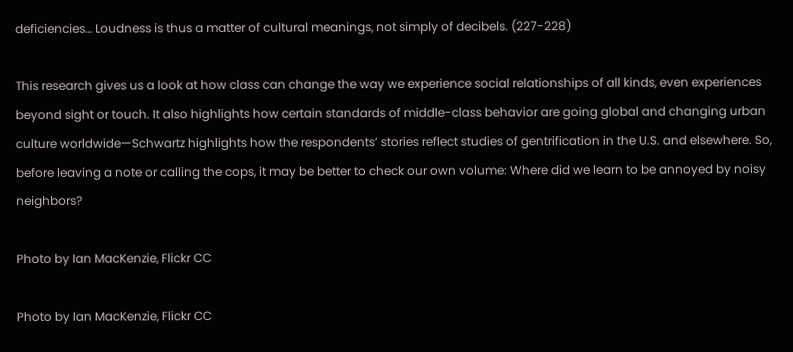deficiencies… Loudness is thus a matter of cultural meanings, not simply of decibels. (227-228)

This research gives us a look at how class can change the way we experience social relationships of all kinds, even experiences beyond sight or touch. It also highlights how certain standards of middle-class behavior are going global and changing urban culture worldwide—Schwartz highlights how the respondents’ stories reflect studies of gentrification in the U.S. and elsewhere. So, before leaving a note or calling the cops, it may be better to check our own volume: Where did we learn to be annoyed by noisy neighbors?

Photo by Ian MacKenzie, Flickr CC

Photo by Ian MacKenzie, Flickr CC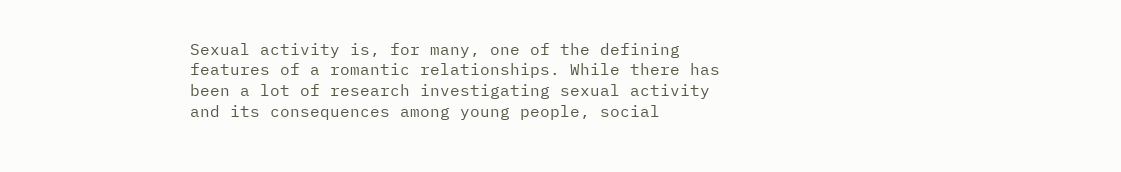Sexual activity is, for many, one of the defining features of a romantic relationships. While there has been a lot of research investigating sexual activity and its consequences among young people, social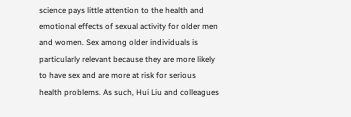science pays little attention to the health and emotional effects of sexual activity for older men and women. Sex among older individuals is particularly relevant because they are more likely to have sex and are more at risk for serious health problems. As such, Hui Liu and colleagues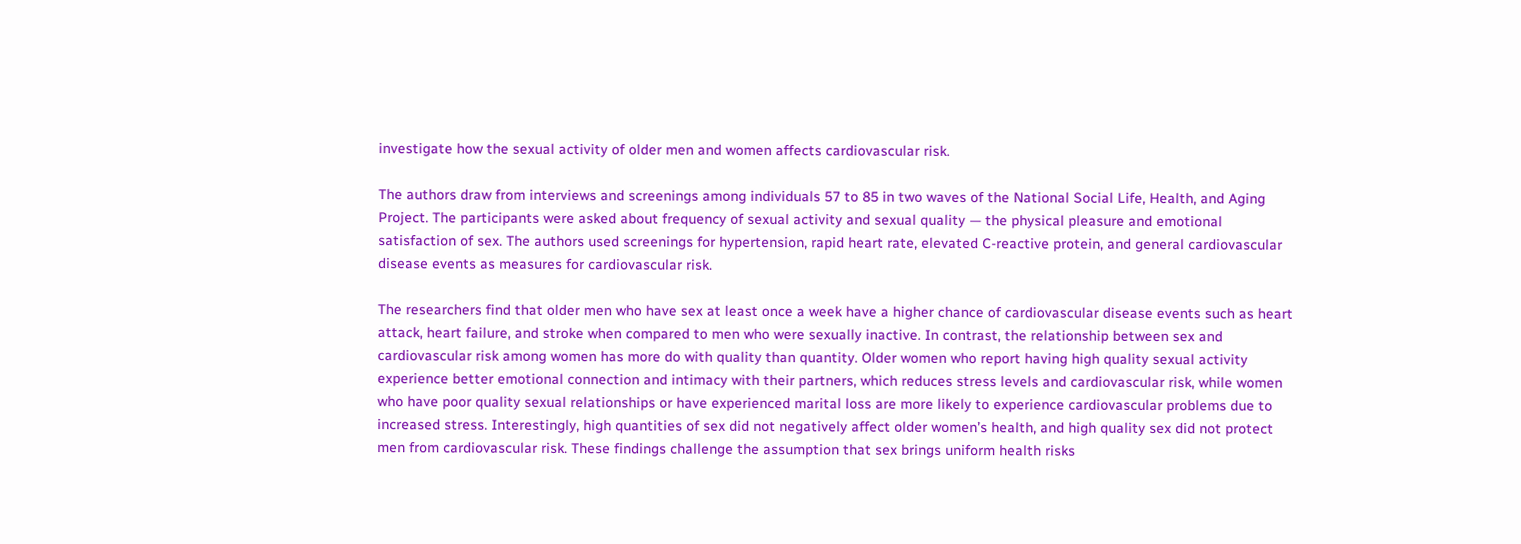investigate how the sexual activity of older men and women affects cardiovascular risk.

The authors draw from interviews and screenings among individuals 57 to 85 in two waves of the National Social Life, Health, and Aging Project. The participants were asked about frequency of sexual activity and sexual quality — the physical pleasure and emotional satisfaction of sex. The authors used screenings for hypertension, rapid heart rate, elevated C-reactive protein, and general cardiovascular disease events as measures for cardiovascular risk.

The researchers find that older men who have sex at least once a week have a higher chance of cardiovascular disease events such as heart attack, heart failure, and stroke when compared to men who were sexually inactive. In contrast, the relationship between sex and cardiovascular risk among women has more do with quality than quantity. Older women who report having high quality sexual activity experience better emotional connection and intimacy with their partners, which reduces stress levels and cardiovascular risk, while women who have poor quality sexual relationships or have experienced marital loss are more likely to experience cardiovascular problems due to increased stress. Interestingly, high quantities of sex did not negatively affect older women’s health, and high quality sex did not protect men from cardiovascular risk. These findings challenge the assumption that sex brings uniform health risks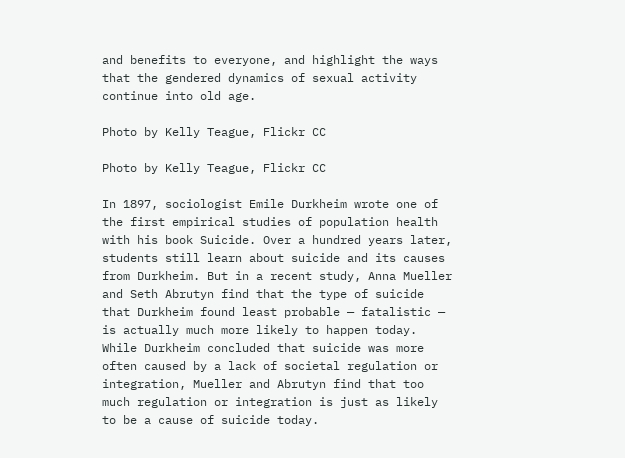and benefits to everyone, and highlight the ways that the gendered dynamics of sexual activity continue into old age.

Photo by Kelly Teague, Flickr CC

Photo by Kelly Teague, Flickr CC

In 1897, sociologist Emile Durkheim wrote one of the first empirical studies of population health with his book Suicide. Over a hundred years later, students still learn about suicide and its causes from Durkheim. But in a recent study, Anna Mueller and Seth Abrutyn find that the type of suicide that Durkheim found least probable — fatalistic — is actually much more likely to happen today. While Durkheim concluded that suicide was more often caused by a lack of societal regulation or integration, Mueller and Abrutyn find that too much regulation or integration is just as likely to be a cause of suicide today.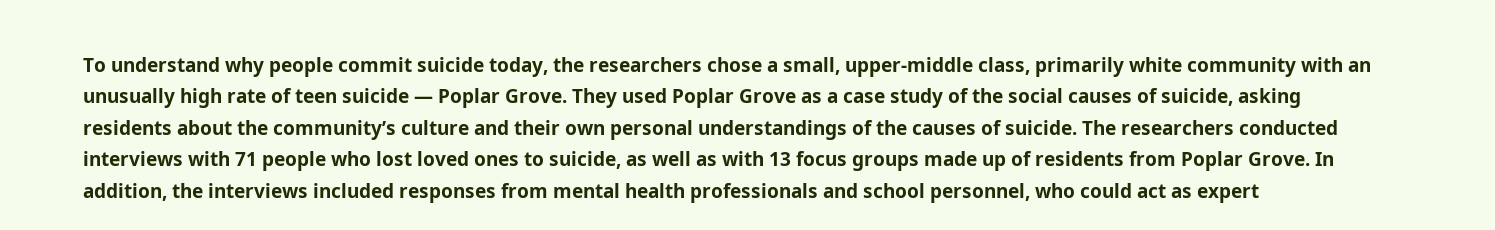To understand why people commit suicide today, the researchers chose a small, upper-middle class, primarily white community with an unusually high rate of teen suicide — Poplar Grove. They used Poplar Grove as a case study of the social causes of suicide, asking residents about the community’s culture and their own personal understandings of the causes of suicide. The researchers conducted interviews with 71 people who lost loved ones to suicide, as well as with 13 focus groups made up of residents from Poplar Grove. In addition, the interviews included responses from mental health professionals and school personnel, who could act as expert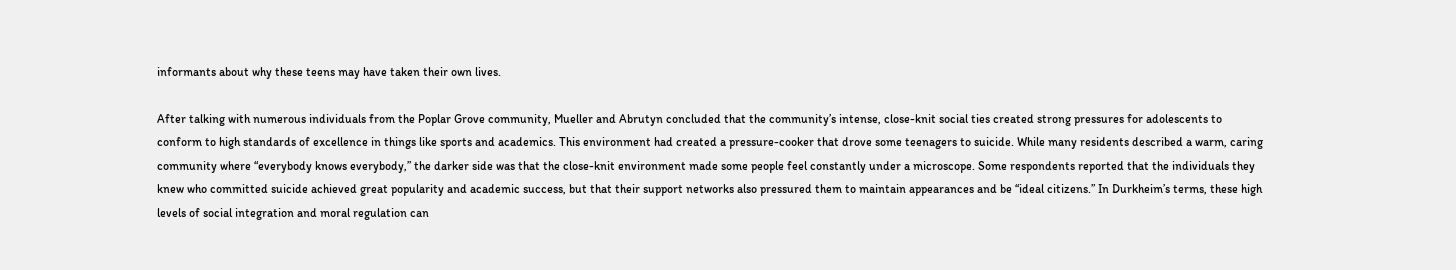informants about why these teens may have taken their own lives.

After talking with numerous individuals from the Poplar Grove community, Mueller and Abrutyn concluded that the community’s intense, close-knit social ties created strong pressures for adolescents to conform to high standards of excellence in things like sports and academics. This environment had created a pressure-cooker that drove some teenagers to suicide. While many residents described a warm, caring community where “everybody knows everybody,” the darker side was that the close-knit environment made some people feel constantly under a microscope. Some respondents reported that the individuals they knew who committed suicide achieved great popularity and academic success, but that their support networks also pressured them to maintain appearances and be “ideal citizens.” In Durkheim’s terms, these high levels of social integration and moral regulation can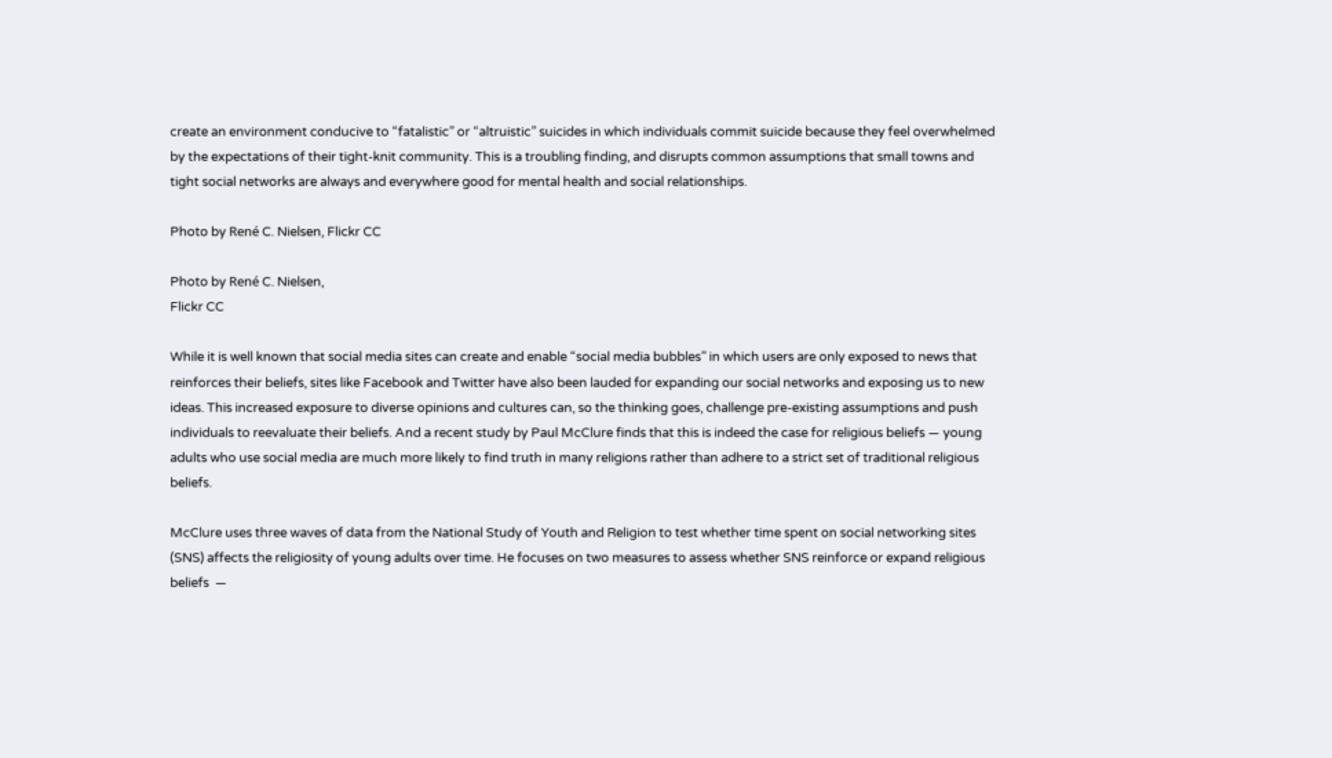create an environment conducive to “fatalistic” or “altruistic” suicides in which individuals commit suicide because they feel overwhelmed by the expectations of their tight-knit community. This is a troubling finding, and disrupts common assumptions that small towns and tight social networks are always and everywhere good for mental health and social relationships.

Photo by René C. Nielsen, Flickr CC

Photo by René C. Nielsen,
Flickr CC

While it is well known that social media sites can create and enable “social media bubbles” in which users are only exposed to news that reinforces their beliefs, sites like Facebook and Twitter have also been lauded for expanding our social networks and exposing us to new ideas. This increased exposure to diverse opinions and cultures can, so the thinking goes, challenge pre-existing assumptions and push individuals to reevaluate their beliefs. And a recent study by Paul McClure finds that this is indeed the case for religious beliefs — young adults who use social media are much more likely to find truth in many religions rather than adhere to a strict set of traditional religious beliefs.

McClure uses three waves of data from the National Study of Youth and Religion to test whether time spent on social networking sites (SNS) affects the religiosity of young adults over time. He focuses on two measures to assess whether SNS reinforce or expand religious beliefs  —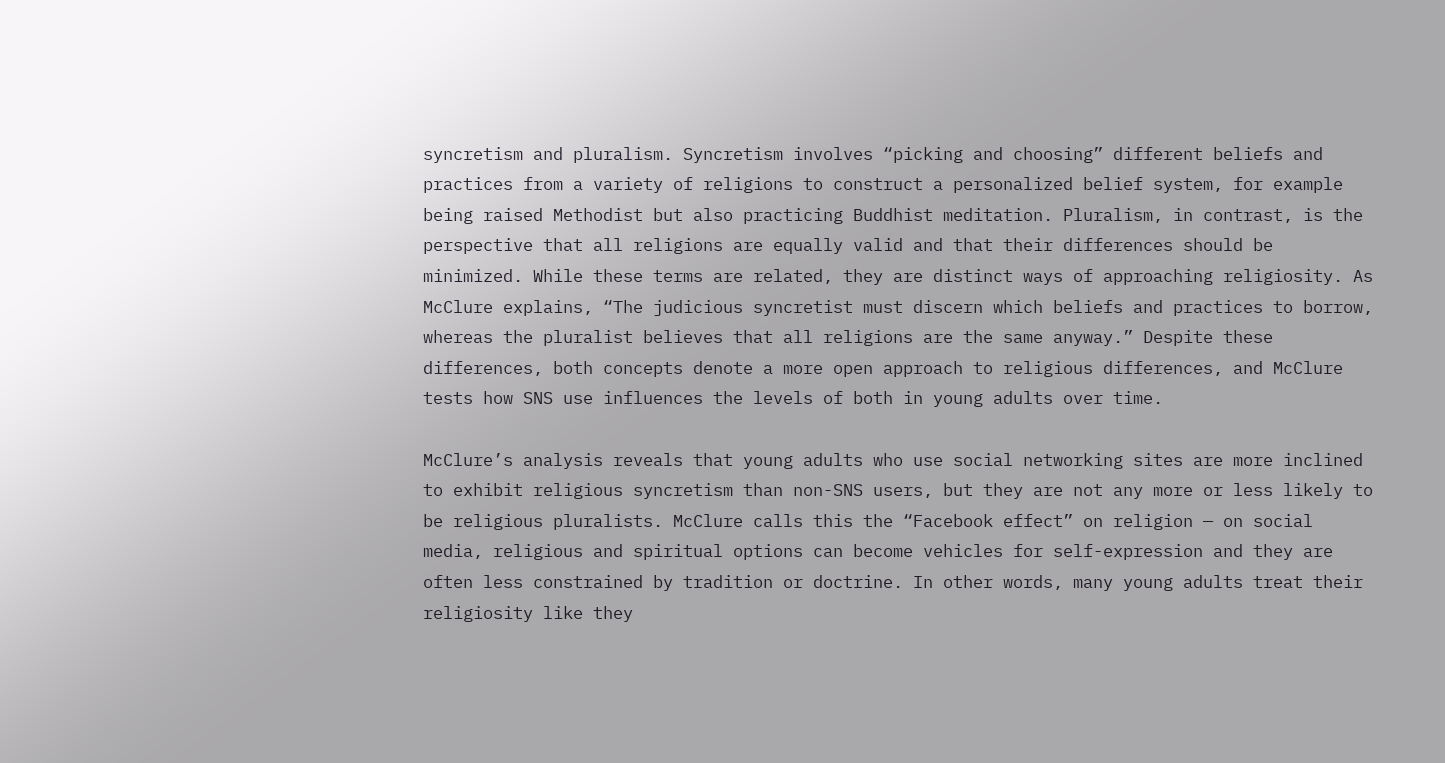syncretism and pluralism. Syncretism involves “picking and choosing” different beliefs and practices from a variety of religions to construct a personalized belief system, for example being raised Methodist but also practicing Buddhist meditation. Pluralism, in contrast, is the perspective that all religions are equally valid and that their differences should be minimized. While these terms are related, they are distinct ways of approaching religiosity. As McClure explains, “The judicious syncretist must discern which beliefs and practices to borrow, whereas the pluralist believes that all religions are the same anyway.” Despite these differences, both concepts denote a more open approach to religious differences, and McClure tests how SNS use influences the levels of both in young adults over time.

McClure’s analysis reveals that young adults who use social networking sites are more inclined to exhibit religious syncretism than non-SNS users, but they are not any more or less likely to be religious pluralists. McClure calls this the “Facebook effect” on religion — on social media, religious and spiritual options can become vehicles for self-expression and they are often less constrained by tradition or doctrine. In other words, many young adults treat their religiosity like they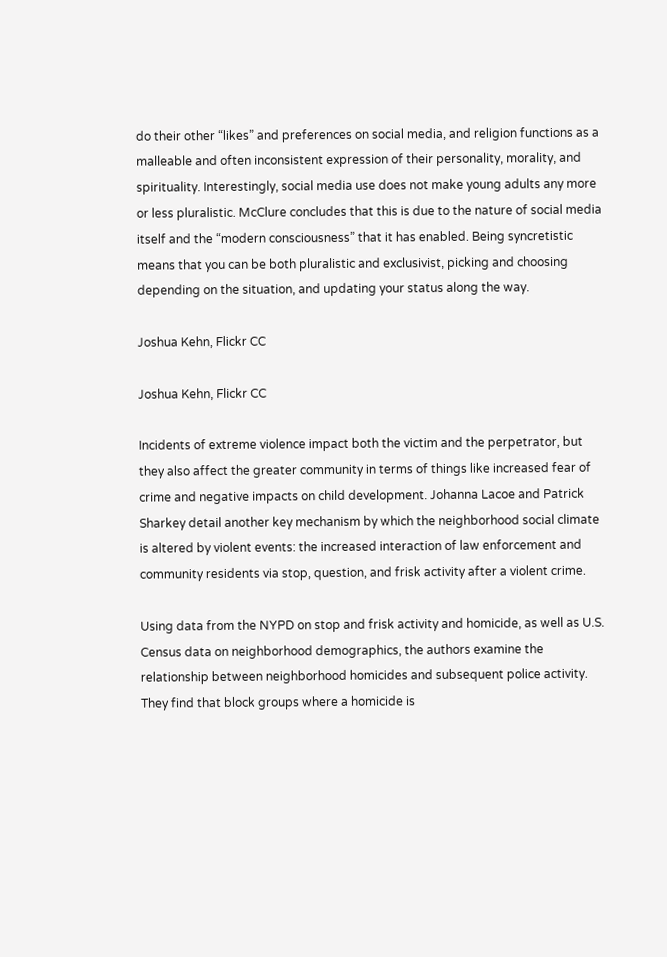do their other “likes” and preferences on social media, and religion functions as a malleable and often inconsistent expression of their personality, morality, and spirituality. Interestingly, social media use does not make young adults any more or less pluralistic. McClure concludes that this is due to the nature of social media itself and the “modern consciousness” that it has enabled. Being syncretistic means that you can be both pluralistic and exclusivist, picking and choosing depending on the situation, and updating your status along the way.

Joshua Kehn, Flickr CC

Joshua Kehn, Flickr CC

Incidents of extreme violence impact both the victim and the perpetrator, but they also affect the greater community in terms of things like increased fear of crime and negative impacts on child development. Johanna Lacoe and Patrick Sharkey detail another key mechanism by which the neighborhood social climate is altered by violent events: the increased interaction of law enforcement and community residents via stop, question, and frisk activity after a violent crime.

Using data from the NYPD on stop and frisk activity and homicide, as well as U.S. Census data on neighborhood demographics, the authors examine the relationship between neighborhood homicides and subsequent police activity. They find that block groups where a homicide is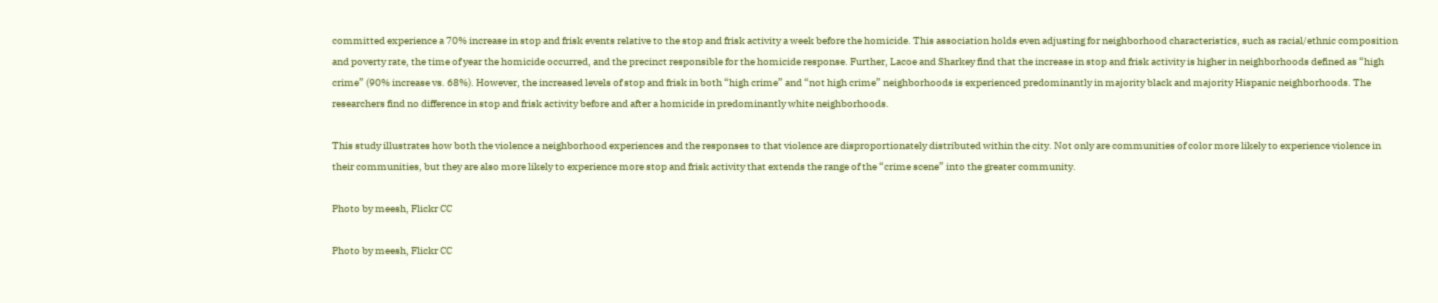committed experience a 70% increase in stop and frisk events relative to the stop and frisk activity a week before the homicide. This association holds even adjusting for neighborhood characteristics, such as racial/ethnic composition and poverty rate, the time of year the homicide occurred, and the precinct responsible for the homicide response. Further, Lacoe and Sharkey find that the increase in stop and frisk activity is higher in neighborhoods defined as “high crime” (90% increase vs. 68%). However, the increased levels of stop and frisk in both “high crime” and “not high crime” neighborhoods is experienced predominantly in majority black and majority Hispanic neighborhoods. The researchers find no difference in stop and frisk activity before and after a homicide in predominantly white neighborhoods.

This study illustrates how both the violence a neighborhood experiences and the responses to that violence are disproportionately distributed within the city. Not only are communities of color more likely to experience violence in their communities, but they are also more likely to experience more stop and frisk activity that extends the range of the “crime scene” into the greater community.

Photo by meesh, Flickr CC

Photo by meesh, Flickr CC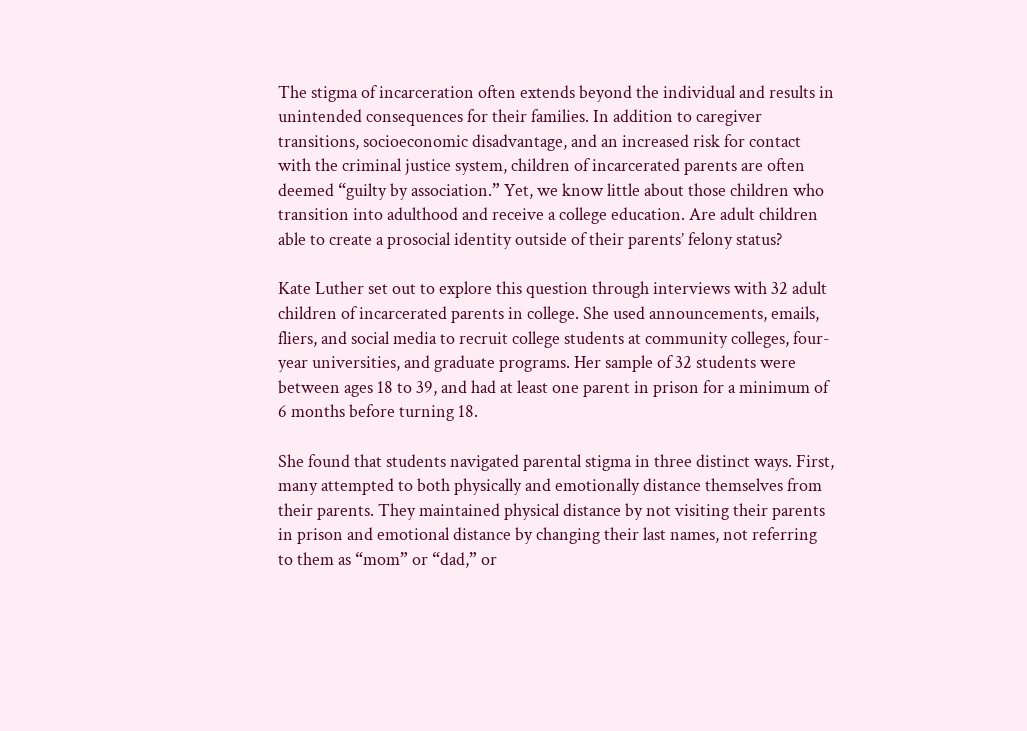The stigma of incarceration often extends beyond the individual and results in unintended consequences for their families. In addition to caregiver transitions, socioeconomic disadvantage, and an increased risk for contact with the criminal justice system, children of incarcerated parents are often deemed “guilty by association.” Yet, we know little about those children who transition into adulthood and receive a college education. Are adult children able to create a prosocial identity outside of their parents’ felony status?

Kate Luther set out to explore this question through interviews with 32 adult children of incarcerated parents in college. She used announcements, emails, fliers, and social media to recruit college students at community colleges, four-year universities, and graduate programs. Her sample of 32 students were between ages 18 to 39, and had at least one parent in prison for a minimum of 6 months before turning 18.

She found that students navigated parental stigma in three distinct ways. First, many attempted to both physically and emotionally distance themselves from their parents. They maintained physical distance by not visiting their parents in prison and emotional distance by changing their last names, not referring to them as “mom” or “dad,” or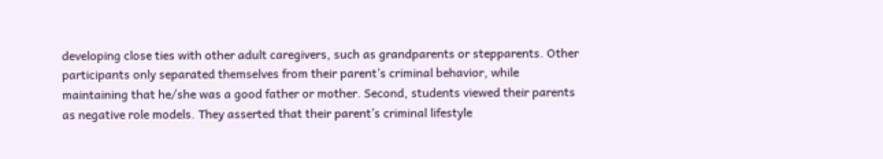developing close ties with other adult caregivers, such as grandparents or stepparents. Other participants only separated themselves from their parent’s criminal behavior, while maintaining that he/she was a good father or mother. Second, students viewed their parents as negative role models. They asserted that their parent’s criminal lifestyle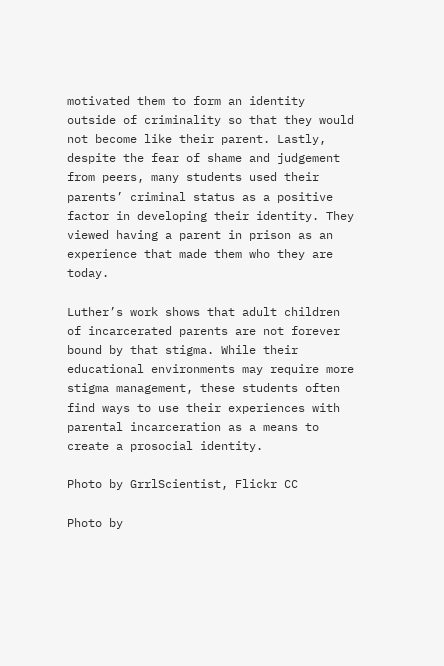motivated them to form an identity outside of criminality so that they would not become like their parent. Lastly, despite the fear of shame and judgement from peers, many students used their parents’ criminal status as a positive factor in developing their identity. They viewed having a parent in prison as an experience that made them who they are today.

Luther’s work shows that adult children of incarcerated parents are not forever bound by that stigma. While their educational environments may require more stigma management, these students often find ways to use their experiences with parental incarceration as a means to create a prosocial identity.

Photo by GrrlScientist, Flickr CC

Photo by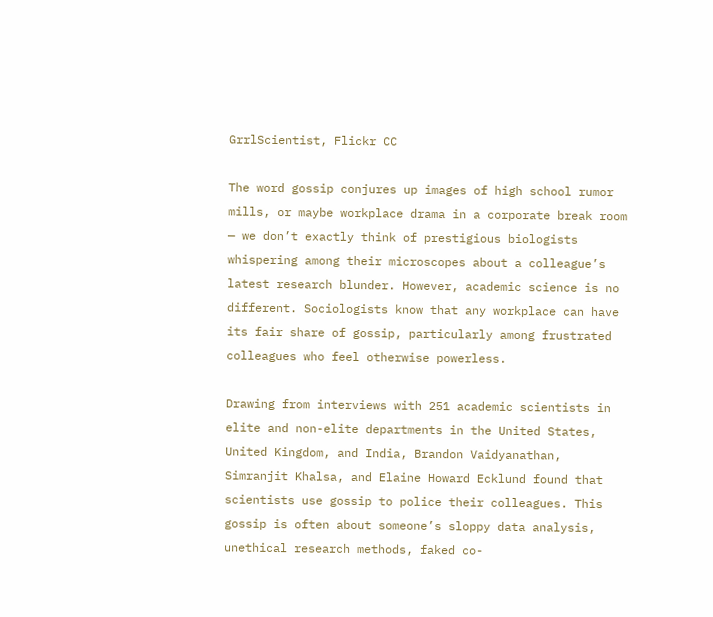GrrlScientist, Flickr CC

The word gossip conjures up images of high school rumor mills, or maybe workplace drama in a corporate break room — we don’t exactly think of prestigious biologists whispering among their microscopes about a colleague’s latest research blunder. However, academic science is no different. Sociologists know that any workplace can have its fair share of gossip, particularly among frustrated colleagues who feel otherwise powerless.

Drawing from interviews with 251 academic scientists in elite and non-elite departments in the United States, United Kingdom, and India, Brandon Vaidyanathan, Simranjit Khalsa, and Elaine Howard Ecklund found that scientists use gossip to police their colleagues. This gossip is often about someone’s sloppy data analysis, unethical research methods, faked co-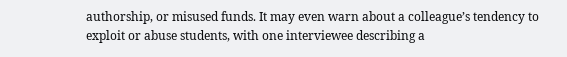authorship, or misused funds. It may even warn about a colleague’s tendency to exploit or abuse students, with one interviewee describing a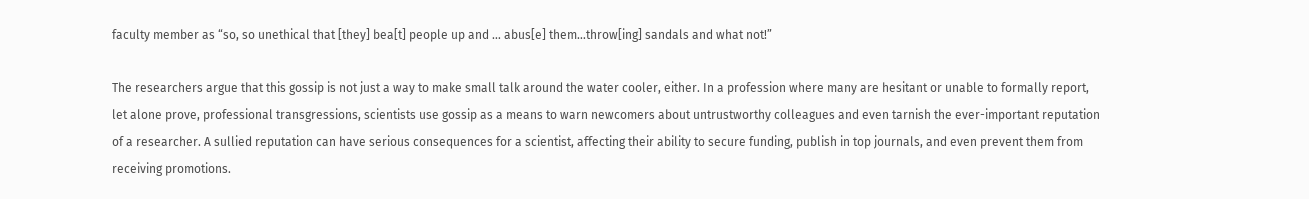faculty member as “so, so unethical that [they] bea[t] people up and … abus[e] them…throw[ing] sandals and what not!”

The researchers argue that this gossip is not just a way to make small talk around the water cooler, either. In a profession where many are hesitant or unable to formally report, let alone prove, professional transgressions, scientists use gossip as a means to warn newcomers about untrustworthy colleagues and even tarnish the ever-important reputation of a researcher. A sullied reputation can have serious consequences for a scientist, affecting their ability to secure funding, publish in top journals, and even prevent them from receiving promotions.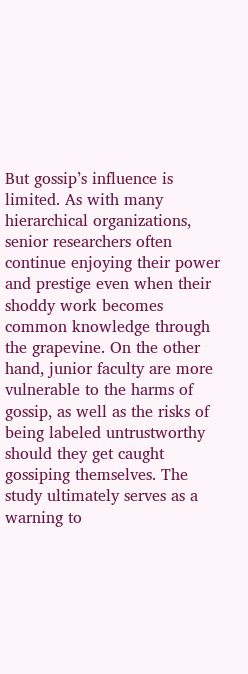But gossip’s influence is limited. As with many hierarchical organizations, senior researchers often continue enjoying their power and prestige even when their shoddy work becomes common knowledge through the grapevine. On the other hand, junior faculty are more vulnerable to the harms of gossip, as well as the risks of being labeled untrustworthy should they get caught gossiping themselves. The study ultimately serves as a warning to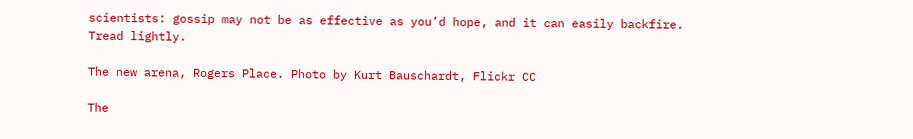scientists: gossip may not be as effective as you’d hope, and it can easily backfire. Tread lightly.

The new arena, Rogers Place. Photo by Kurt Bauschardt, Flickr CC

The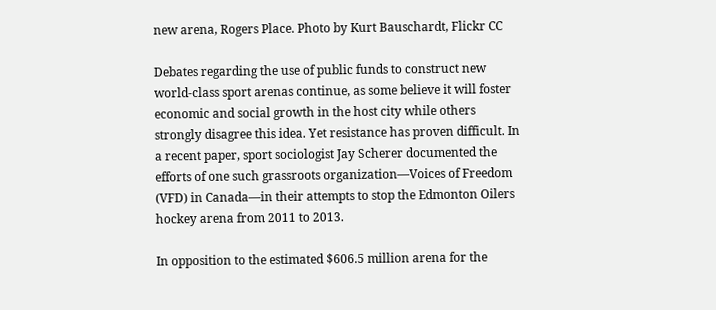new arena, Rogers Place. Photo by Kurt Bauschardt, Flickr CC

Debates regarding the use of public funds to construct new world-class sport arenas continue, as some believe it will foster economic and social growth in the host city while others strongly disagree this idea. Yet resistance has proven difficult. In a recent paper, sport sociologist Jay Scherer documented the efforts of one such grassroots organization—Voices of Freedom (VFD) in Canada—in their attempts to stop the Edmonton Oilers hockey arena from 2011 to 2013.

In opposition to the estimated $606.5 million arena for the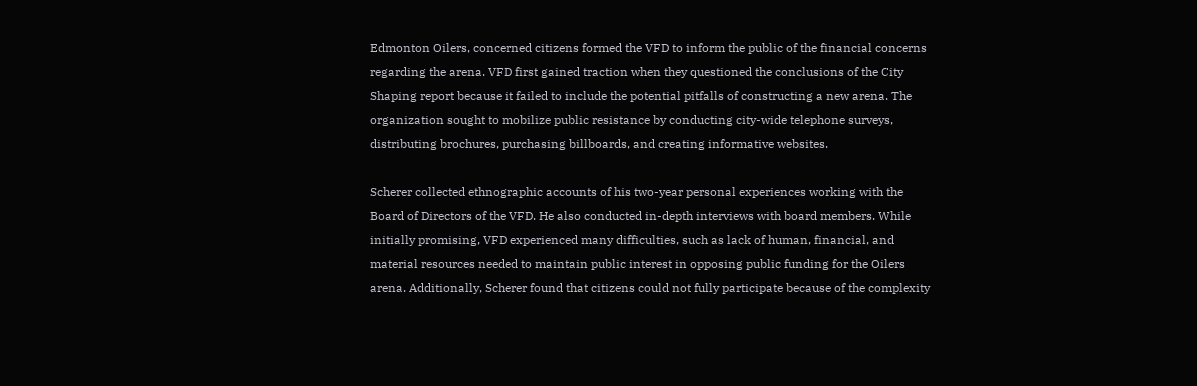Edmonton Oilers, concerned citizens formed the VFD to inform the public of the financial concerns regarding the arena. VFD first gained traction when they questioned the conclusions of the City Shaping report because it failed to include the potential pitfalls of constructing a new arena. The organization sought to mobilize public resistance by conducting city-wide telephone surveys, distributing brochures, purchasing billboards, and creating informative websites.

Scherer collected ethnographic accounts of his two-year personal experiences working with the Board of Directors of the VFD. He also conducted in-depth interviews with board members. While initially promising, VFD experienced many difficulties, such as lack of human, financial, and material resources needed to maintain public interest in opposing public funding for the Oilers arena. Additionally, Scherer found that citizens could not fully participate because of the complexity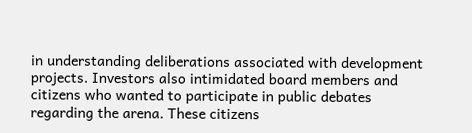in understanding deliberations associated with development projects. Investors also intimidated board members and citizens who wanted to participate in public debates regarding the arena. These citizens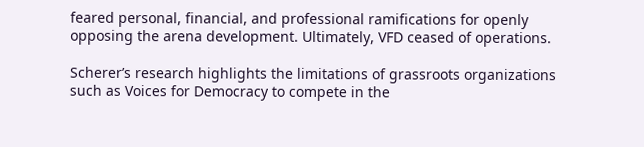feared personal, financial, and professional ramifications for openly opposing the arena development. Ultimately, VFD ceased of operations.

Scherer’s research highlights the limitations of grassroots organizations such as Voices for Democracy to compete in the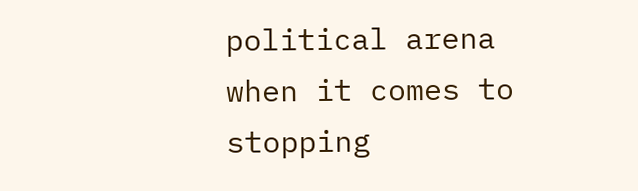political arena when it comes to stopping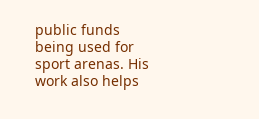public funds being used for sport arenas. His work also helps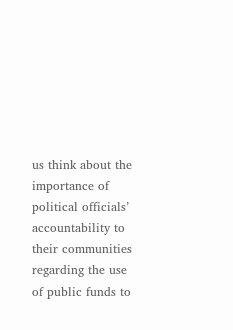us think about the importance of political officials’ accountability to their communities regarding the use of public funds to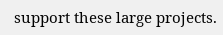support these large projects.